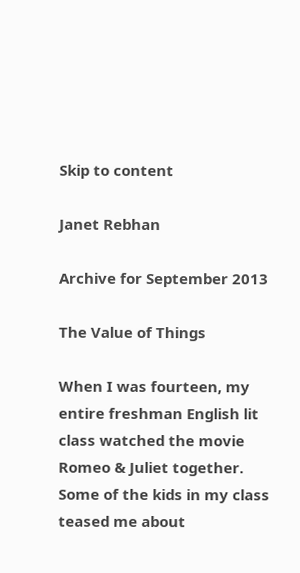Skip to content

Janet Rebhan

Archive for September 2013

The Value of Things

When I was fourteen, my entire freshman English lit class watched the movie Romeo & Juliet together. Some of the kids in my class teased me about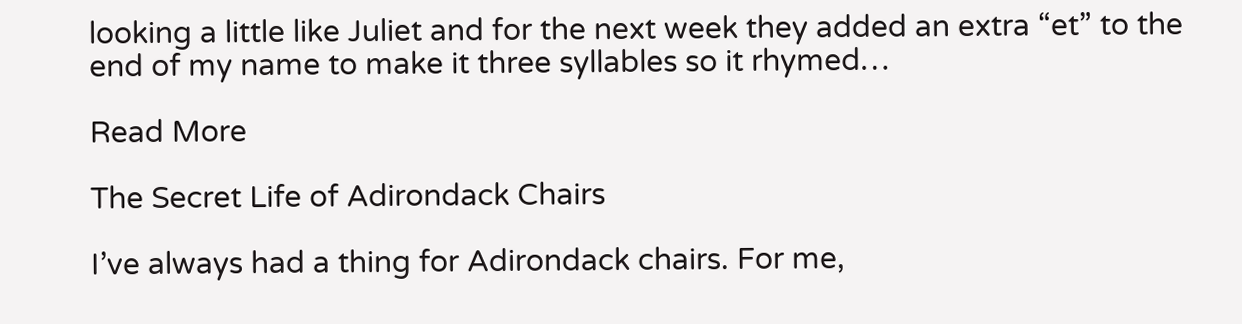looking a little like Juliet and for the next week they added an extra “et” to the end of my name to make it three syllables so it rhymed…

Read More

The Secret Life of Adirondack Chairs

I’ve always had a thing for Adirondack chairs. For me,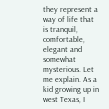they represent a way of life that is tranquil, comfortable, elegant and somewhat mysterious. Let me explain. As a kid growing up in west Texas, I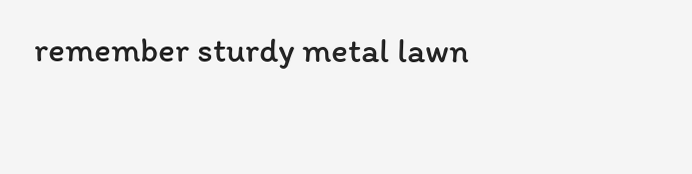remember sturdy metal lawn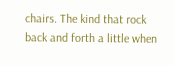chairs. The kind that rock back and forth a little when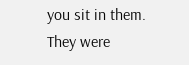you sit in them. They were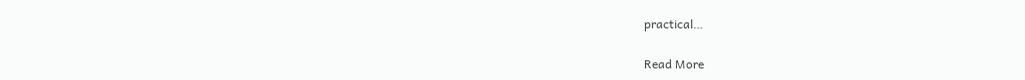practical…

Read More